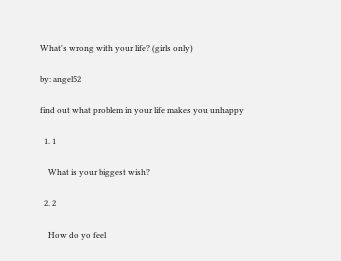What's wrong with your life? (girls only)

by: angel52

find out what problem in your life makes you unhappy

  1. 1

    What is your biggest wish?

  2. 2

    How do yo feel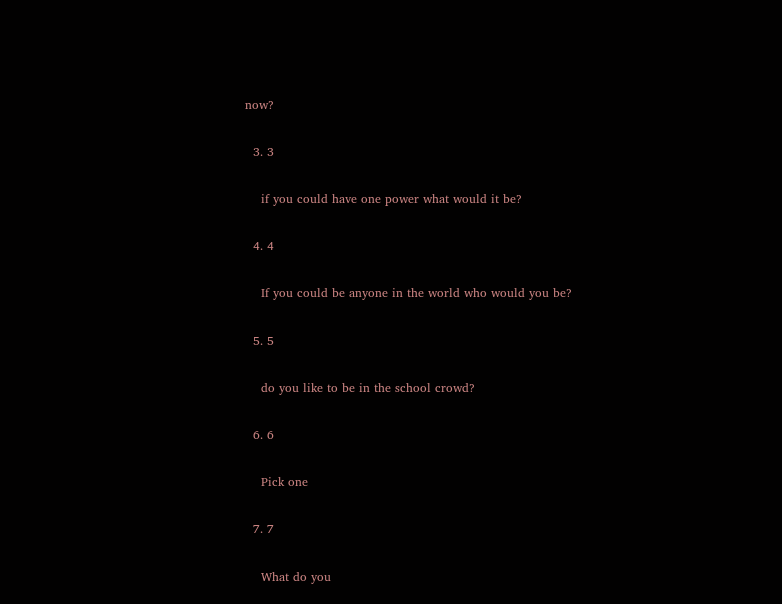now?

  3. 3

    if you could have one power what would it be?

  4. 4

    If you could be anyone in the world who would you be?

  5. 5

    do you like to be in the school crowd?

  6. 6

    Pick one

  7. 7

    What do you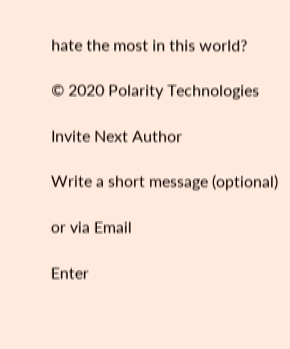hate the most in this world?

© 2020 Polarity Technologies

Invite Next Author

Write a short message (optional)

or via Email

Enter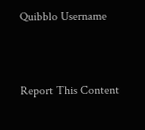Quibblo Username


Report This Content